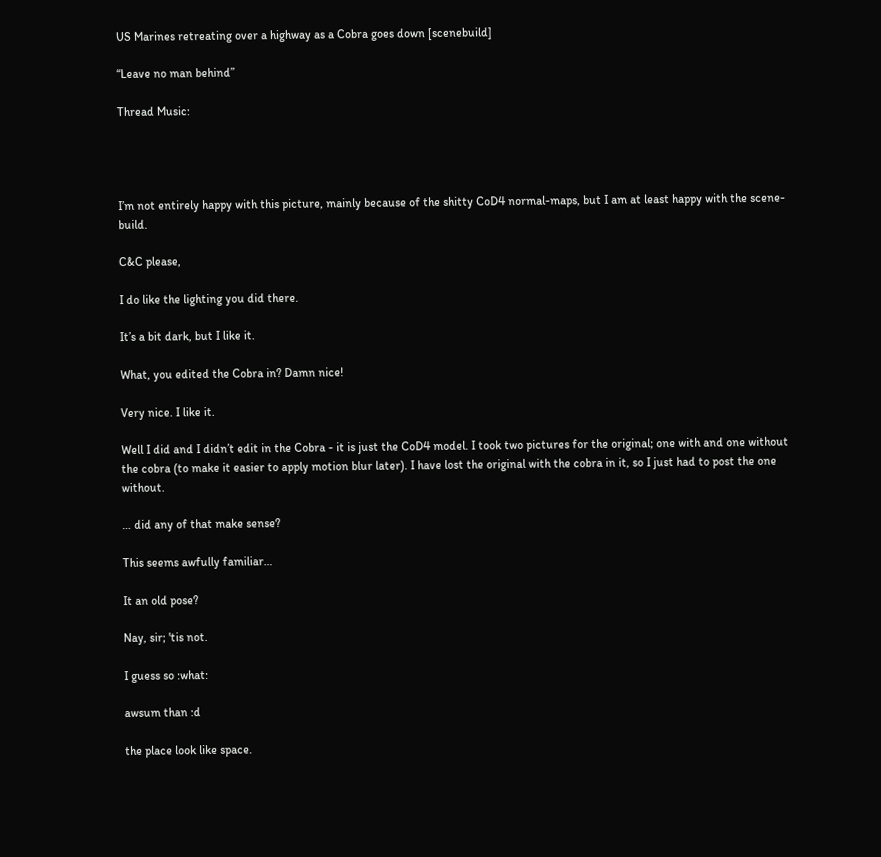US Marines retreating over a highway as a Cobra goes down [scenebuild]

“Leave no man behind”

Thread Music:




I’m not entirely happy with this picture, mainly because of the shitty CoD4 normal-maps, but I am at least happy with the scene-build.

C&C please,

I do like the lighting you did there.

It’s a bit dark, but I like it.

What, you edited the Cobra in? Damn nice!

Very nice. I like it.

Well I did and I didn’t edit in the Cobra - it is just the CoD4 model. I took two pictures for the original; one with and one without the cobra (to make it easier to apply motion blur later). I have lost the original with the cobra in it, so I just had to post the one without.

… did any of that make sense?

This seems awfully familiar…

It an old pose?

Nay, sir; 'tis not.

I guess so :what:

awsum than :d

the place look like space.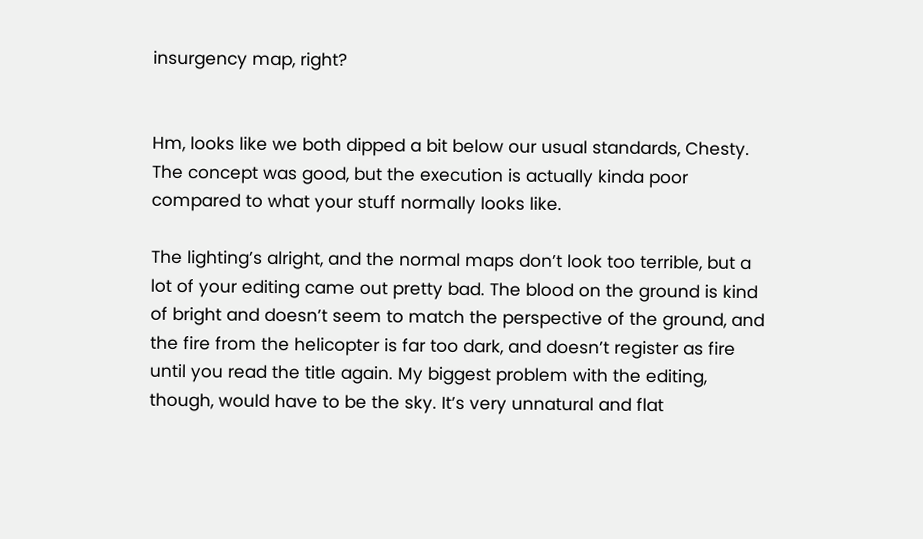insurgency map, right?


Hm, looks like we both dipped a bit below our usual standards, Chesty. The concept was good, but the execution is actually kinda poor compared to what your stuff normally looks like.

The lighting’s alright, and the normal maps don’t look too terrible, but a lot of your editing came out pretty bad. The blood on the ground is kind of bright and doesn’t seem to match the perspective of the ground, and the fire from the helicopter is far too dark, and doesn’t register as fire until you read the title again. My biggest problem with the editing, though, would have to be the sky. It’s very unnatural and flat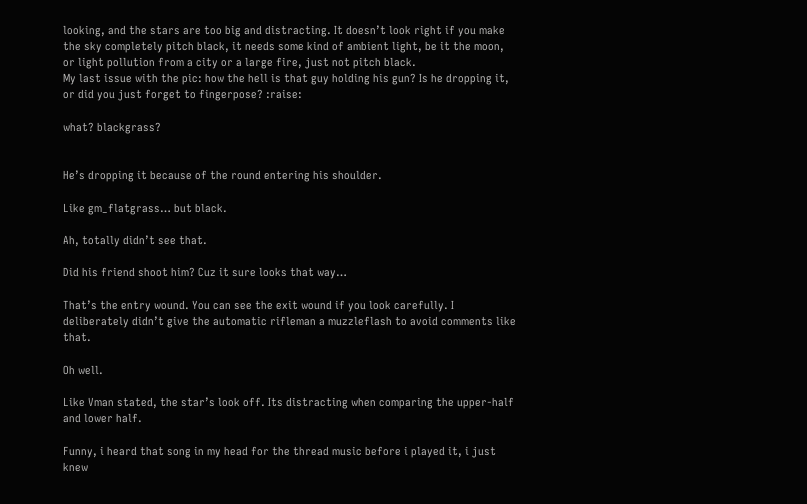looking, and the stars are too big and distracting. It doesn’t look right if you make the sky completely pitch black, it needs some kind of ambient light, be it the moon, or light pollution from a city or a large fire, just not pitch black.
My last issue with the pic: how the hell is that guy holding his gun? Is he dropping it, or did you just forget to fingerpose? :raise:

what? blackgrass?


He’s dropping it because of the round entering his shoulder.

Like gm_flatgrass… but black.

Ah, totally didn’t see that.

Did his friend shoot him? Cuz it sure looks that way…

That’s the entry wound. You can see the exit wound if you look carefully. I deliberately didn’t give the automatic rifleman a muzzleflash to avoid comments like that.

Oh well.

Like Vman stated, the star’s look off. Its distracting when comparing the upper-half and lower half.

Funny, i heard that song in my head for the thread music before i played it, i just knew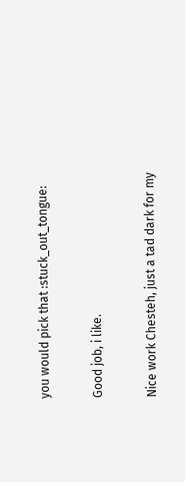you would pick that :stuck_out_tongue:

Good job, i like.

Nice work Chesteh, just a tad dark for my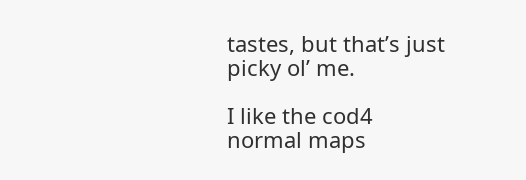tastes, but that’s just picky ol’ me.

I like the cod4 normal maps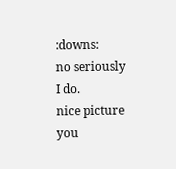:downs:
no seriously I do.
nice picture you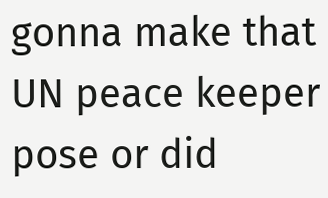gonna make that UN peace keeper pose or did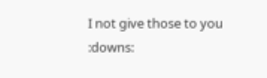I not give those to you :downs: